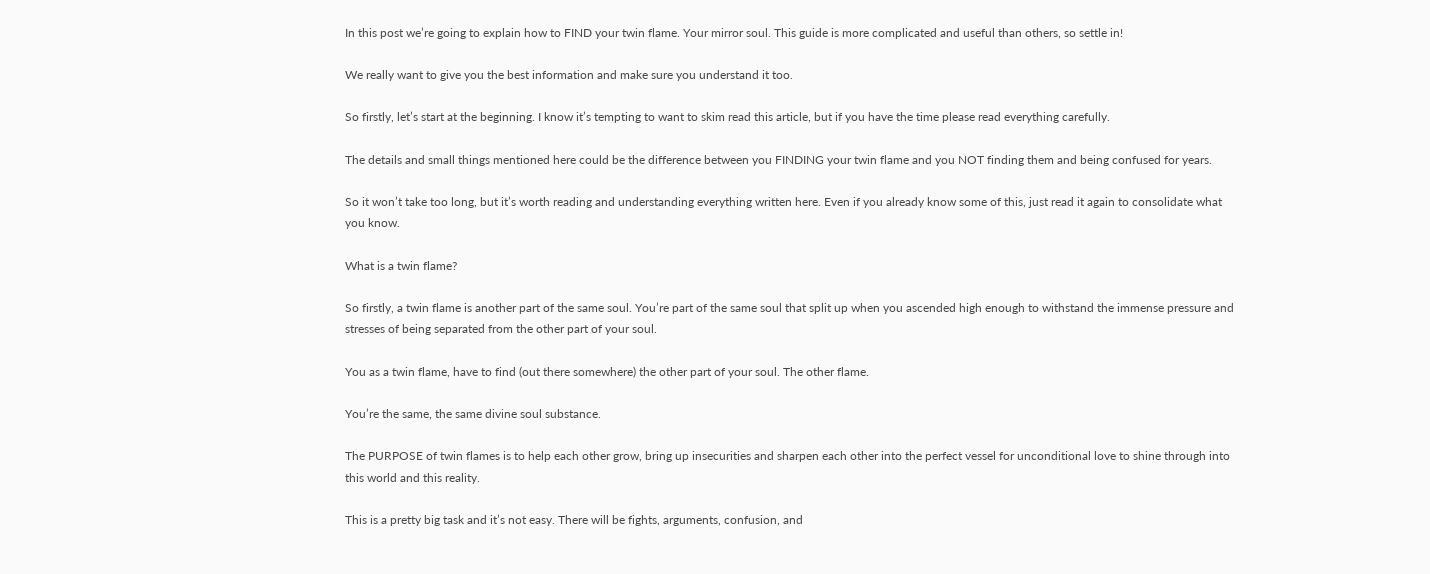In this post we’re going to explain how to FIND your twin flame. Your mirror soul. This guide is more complicated and useful than others, so settle in!

We really want to give you the best information and make sure you understand it too.

So firstly, let’s start at the beginning. I know it’s tempting to want to skim read this article, but if you have the time please read everything carefully.

The details and small things mentioned here could be the difference between you FINDING your twin flame and you NOT finding them and being confused for years.

So it won’t take too long, but it’s worth reading and understanding everything written here. Even if you already know some of this, just read it again to consolidate what you know.

What is a twin flame?

So firstly, a twin flame is another part of the same soul. You’re part of the same soul that split up when you ascended high enough to withstand the immense pressure and stresses of being separated from the other part of your soul.

You as a twin flame, have to find (out there somewhere) the other part of your soul. The other flame.

You’re the same, the same divine soul substance.

The PURPOSE of twin flames is to help each other grow, bring up insecurities and sharpen each other into the perfect vessel for unconditional love to shine through into this world and this reality.

This is a pretty big task and it’s not easy. There will be fights, arguments, confusion, and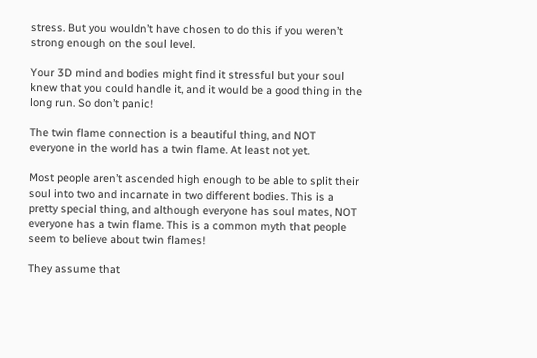stress. But you wouldn’t have chosen to do this if you weren’t strong enough on the soul level.

Your 3D mind and bodies might find it stressful but your soul knew that you could handle it, and it would be a good thing in the long run. So don’t panic!

The twin flame connection is a beautiful thing, and NOT everyone in the world has a twin flame. At least not yet.

Most people aren’t ascended high enough to be able to split their soul into two and incarnate in two different bodies. This is a pretty special thing, and although everyone has soul mates, NOT everyone has a twin flame. This is a common myth that people seem to believe about twin flames!

They assume that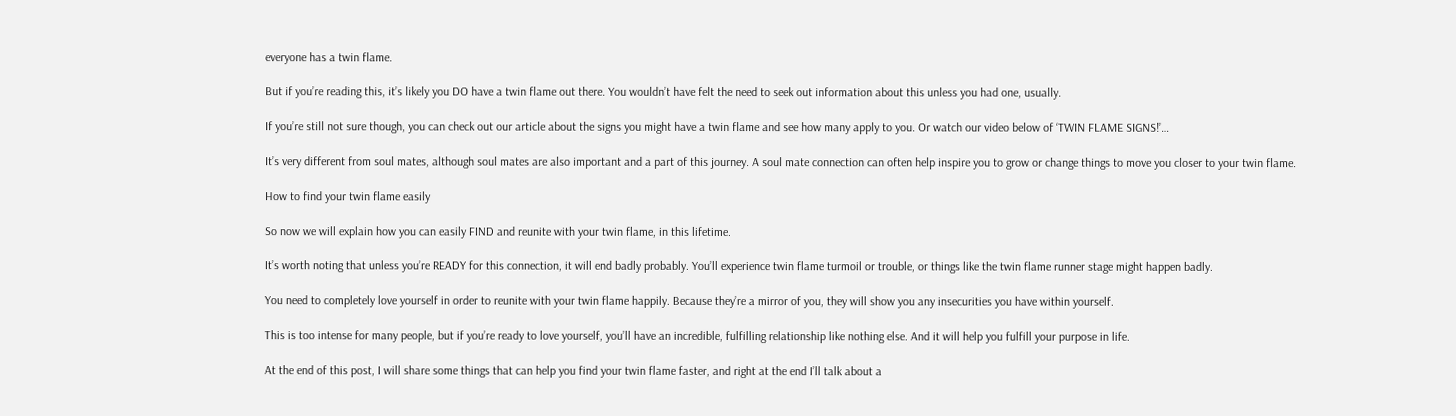everyone has a twin flame.

But if you’re reading this, it’s likely you DO have a twin flame out there. You wouldn’t have felt the need to seek out information about this unless you had one, usually.

If you’re still not sure though, you can check out our article about the signs you might have a twin flame and see how many apply to you. Or watch our video below of ‘TWIN FLAME SIGNS!’…

It’s very different from soul mates, although soul mates are also important and a part of this journey. A soul mate connection can often help inspire you to grow or change things to move you closer to your twin flame.

How to find your twin flame easily

So now we will explain how you can easily FIND and reunite with your twin flame, in this lifetime.

It’s worth noting that unless you’re READY for this connection, it will end badly probably. You’ll experience twin flame turmoil or trouble, or things like the twin flame runner stage might happen badly.

You need to completely love yourself in order to reunite with your twin flame happily. Because they’re a mirror of you, they will show you any insecurities you have within yourself.

This is too intense for many people, but if you’re ready to love yourself, you’ll have an incredible, fulfilling relationship like nothing else. And it will help you fulfill your purpose in life.

At the end of this post, I will share some things that can help you find your twin flame faster, and right at the end I’ll talk about a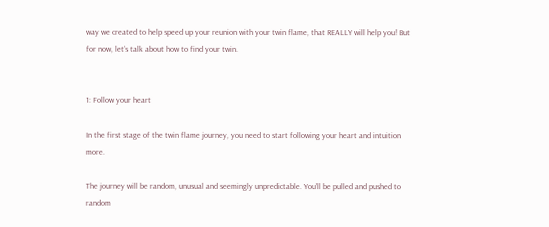way we created to help speed up your reunion with your twin flame, that REALLY will help you! But for now, let’s talk about how to find your twin.


1: Follow your heart

In the first stage of the twin flame journey, you need to start following your heart and intuition more.

The journey will be random, unusual and seemingly unpredictable. You’ll be pulled and pushed to random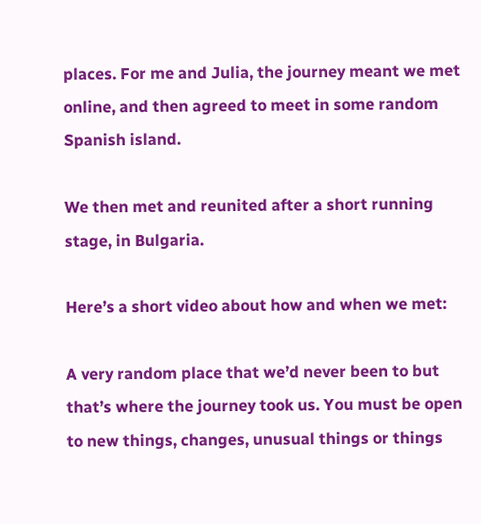places. For me and Julia, the journey meant we met online, and then agreed to meet in some random Spanish island.

We then met and reunited after a short running stage, in Bulgaria.

Here’s a short video about how and when we met:

A very random place that we’d never been to but that’s where the journey took us. You must be open to new things, changes, unusual things or things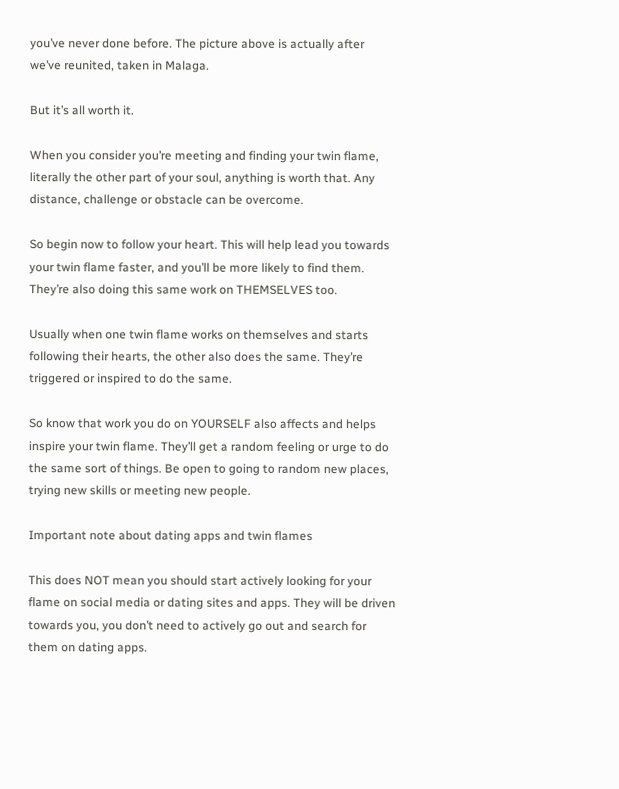you’ve never done before. The picture above is actually after we’ve reunited, taken in Malaga.

But it’s all worth it.

When you consider you’re meeting and finding your twin flame, literally the other part of your soul, anything is worth that. Any distance, challenge or obstacle can be overcome.

So begin now to follow your heart. This will help lead you towards your twin flame faster, and you’ll be more likely to find them. They’re also doing this same work on THEMSELVES too.

Usually when one twin flame works on themselves and starts following their hearts, the other also does the same. They’re triggered or inspired to do the same.

So know that work you do on YOURSELF also affects and helps inspire your twin flame. They’ll get a random feeling or urge to do the same sort of things. Be open to going to random new places, trying new skills or meeting new people.

Important note about dating apps and twin flames

This does NOT mean you should start actively looking for your flame on social media or dating sites and apps. They will be driven towards you, you don’t need to actively go out and search for them on dating apps.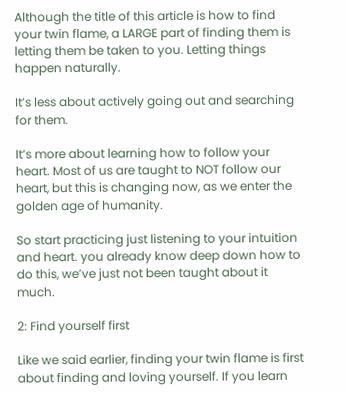Although the title of this article is how to find your twin flame, a LARGE part of finding them is letting them be taken to you. Letting things happen naturally.

It’s less about actively going out and searching for them.

It’s more about learning how to follow your heart. Most of us are taught to NOT follow our heart, but this is changing now, as we enter the golden age of humanity.

So start practicing just listening to your intuition and heart. you already know deep down how to do this, we’ve just not been taught about it much.

2: Find yourself first

Like we said earlier, finding your twin flame is first about finding and loving yourself. If you learn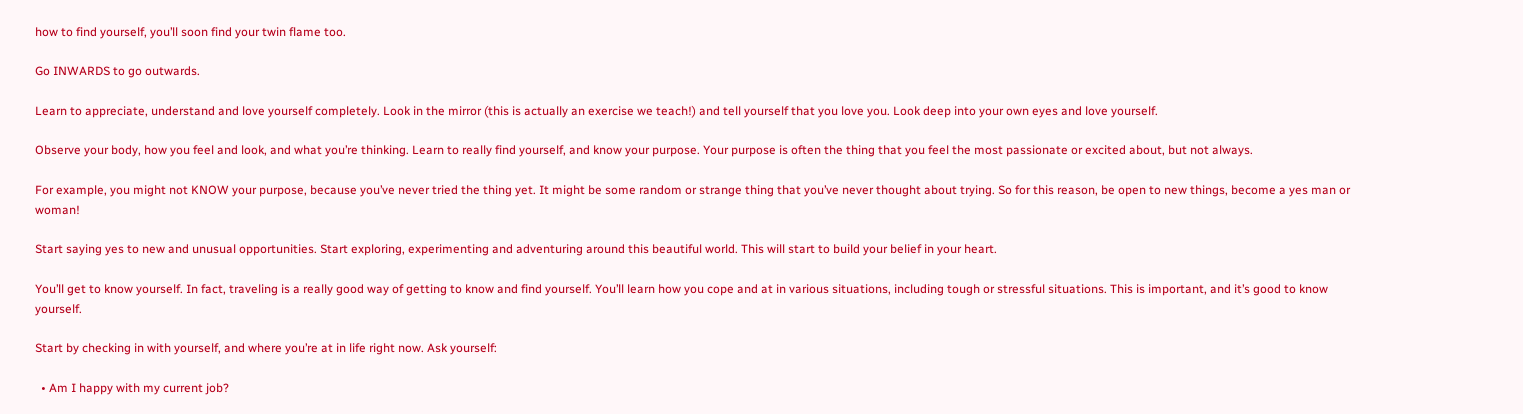how to find yourself, you’ll soon find your twin flame too.

Go INWARDS to go outwards.

Learn to appreciate, understand and love yourself completely. Look in the mirror (this is actually an exercise we teach!) and tell yourself that you love you. Look deep into your own eyes and love yourself.

Observe your body, how you feel and look, and what you’re thinking. Learn to really find yourself, and know your purpose. Your purpose is often the thing that you feel the most passionate or excited about, but not always.

For example, you might not KNOW your purpose, because you’ve never tried the thing yet. It might be some random or strange thing that you’ve never thought about trying. So for this reason, be open to new things, become a yes man or woman!

Start saying yes to new and unusual opportunities. Start exploring, experimenting and adventuring around this beautiful world. This will start to build your belief in your heart.

You’ll get to know yourself. In fact, traveling is a really good way of getting to know and find yourself. You’ll learn how you cope and at in various situations, including tough or stressful situations. This is important, and it’s good to know yourself.

Start by checking in with yourself, and where you’re at in life right now. Ask yourself:

  • Am I happy with my current job?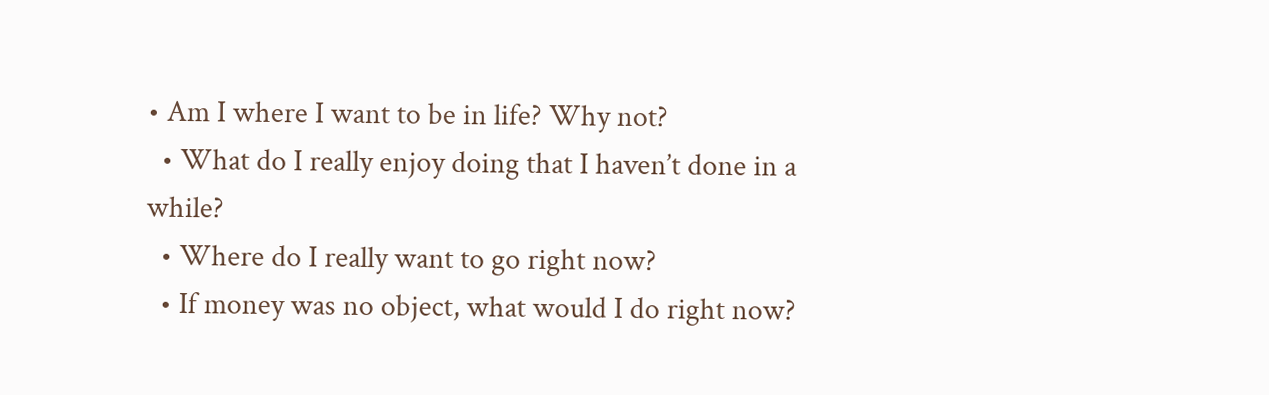• Am I where I want to be in life? Why not?
  • What do I really enjoy doing that I haven’t done in a while?
  • Where do I really want to go right now?
  • If money was no object, what would I do right now?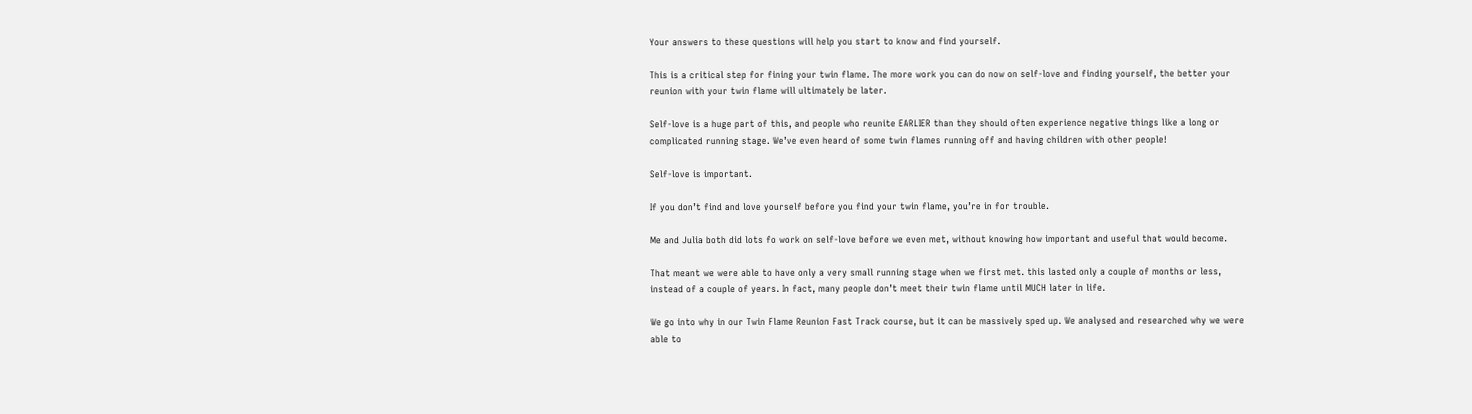Your answers to these questions will help you start to know and find yourself.

This is a critical step for fining your twin flame. The more work you can do now on self-love and finding yourself, the better your reunion with your twin flame will ultimately be later.

Self-love is a huge part of this, and people who reunite EARLIER than they should often experience negative things like a long or complicated running stage. We’ve even heard of some twin flames running off and having children with other people!

Self-love is important.

If you don’t find and love yourself before you find your twin flame, you’re in for trouble.

Me and Julia both did lots fo work on self-love before we even met, without knowing how important and useful that would become.

That meant we were able to have only a very small running stage when we first met. this lasted only a couple of months or less, instead of a couple of years. In fact, many people don’t meet their twin flame until MUCH later in life.

We go into why in our Twin Flame Reunion Fast Track course, but it can be massively sped up. We analysed and researched why we were able to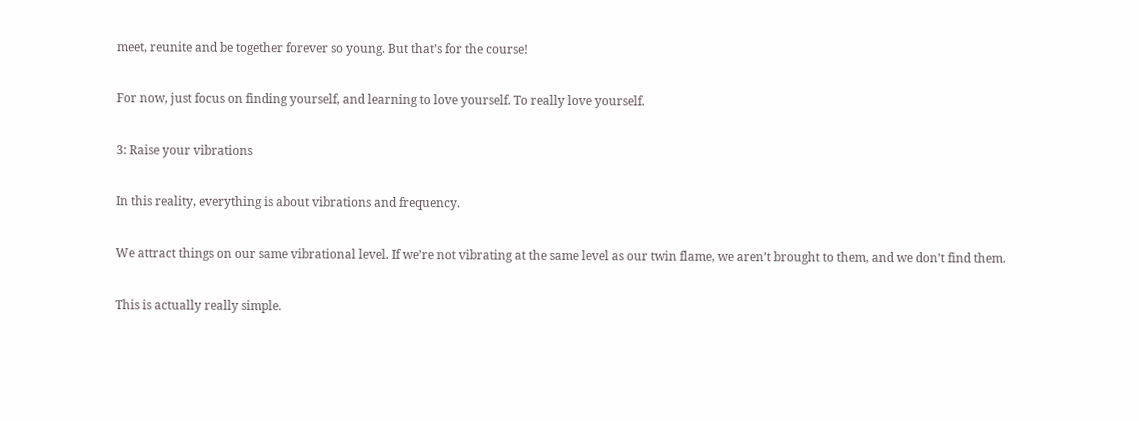meet, reunite and be together forever so young. But that’s for the course!

For now, just focus on finding yourself, and learning to love yourself. To really love yourself.

3: Raise your vibrations

In this reality, everything is about vibrations and frequency.

We attract things on our same vibrational level. If we’re not vibrating at the same level as our twin flame, we aren’t brought to them, and we don’t find them.

This is actually really simple.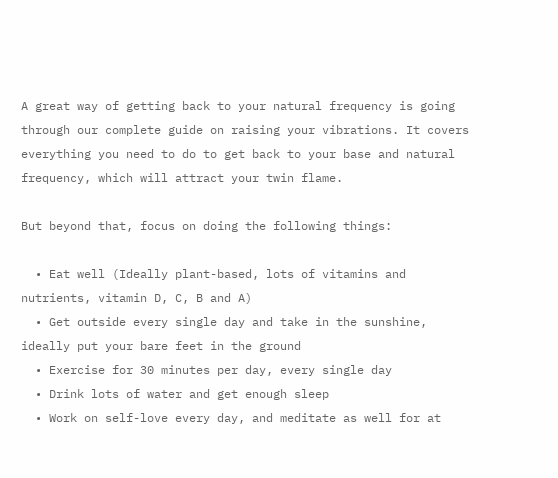A great way of getting back to your natural frequency is going through our complete guide on raising your vibrations. It covers everything you need to do to get back to your base and natural frequency, which will attract your twin flame.

But beyond that, focus on doing the following things:

  • Eat well (Ideally plant-based, lots of vitamins and nutrients, vitamin D, C, B and A)
  • Get outside every single day and take in the sunshine, ideally put your bare feet in the ground
  • Exercise for 30 minutes per day, every single day
  • Drink lots of water and get enough sleep
  • Work on self-love every day, and meditate as well for at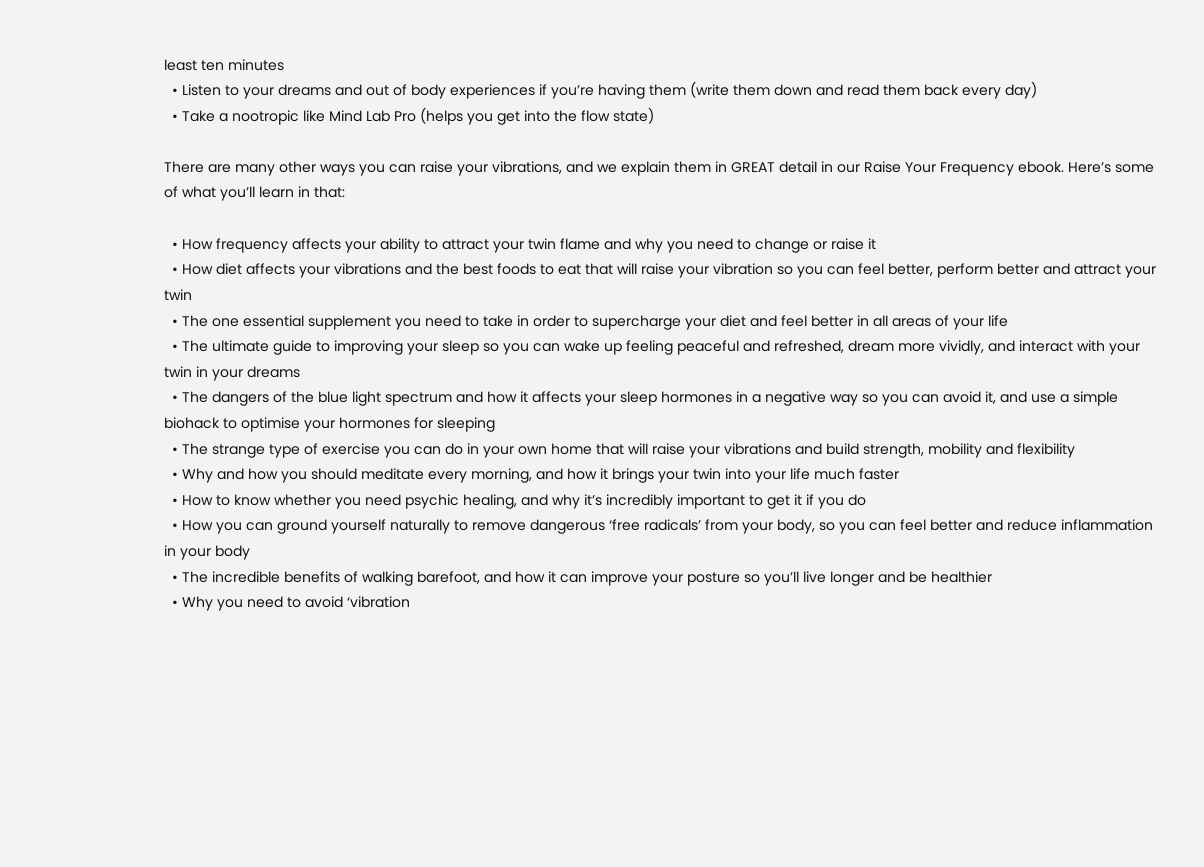least ten minutes
  • Listen to your dreams and out of body experiences if you’re having them (write them down and read them back every day)
  • Take a nootropic like Mind Lab Pro (helps you get into the flow state)

There are many other ways you can raise your vibrations, and we explain them in GREAT detail in our Raise Your Frequency ebook. Here’s some of what you’ll learn in that:

  • How frequency affects your ability to attract your twin flame and why you need to change or raise it
  • How diet affects your vibrations and the best foods to eat that will raise your vibration so you can feel better, perform better and attract your twin
  • The one essential supplement you need to take in order to supercharge your diet and feel better in all areas of your life
  • The ultimate guide to improving your sleep so you can wake up feeling peaceful and refreshed, dream more vividly, and interact with your twin in your dreams
  • The dangers of the blue light spectrum and how it affects your sleep hormones in a negative way so you can avoid it, and use a simple biohack to optimise your hormones for sleeping
  • The strange type of exercise you can do in your own home that will raise your vibrations and build strength, mobility and flexibility
  • Why and how you should meditate every morning, and how it brings your twin into your life much faster
  • How to know whether you need psychic healing, and why it’s incredibly important to get it if you do
  • How you can ground yourself naturally to remove dangerous ‘free radicals’ from your body, so you can feel better and reduce inflammation in your body
  • The incredible benefits of walking barefoot, and how it can improve your posture so you’ll live longer and be healthier
  • Why you need to avoid ‘vibration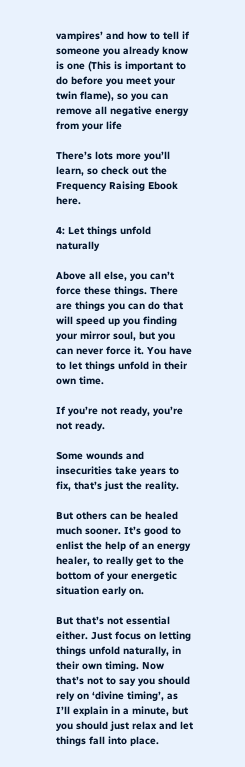vampires’ and how to tell if someone you already know is one (This is important to do before you meet your twin flame), so you can remove all negative energy from your life

There’s lots more you’ll learn, so check out the Frequency Raising Ebook here.

4: Let things unfold naturally

Above all else, you can’t force these things. There are things you can do that will speed up you finding your mirror soul, but you can never force it. You have to let things unfold in their own time.

If you’re not ready, you’re not ready.

Some wounds and insecurities take years to fix, that’s just the reality.

But others can be healed much sooner. It’s good to enlist the help of an energy healer, to really get to the bottom of your energetic situation early on.

But that’s not essential either. Just focus on letting things unfold naturally, in their own timing. Now that’s not to say you should rely on ‘divine timing’, as I’ll explain in a minute, but you should just relax and let things fall into place.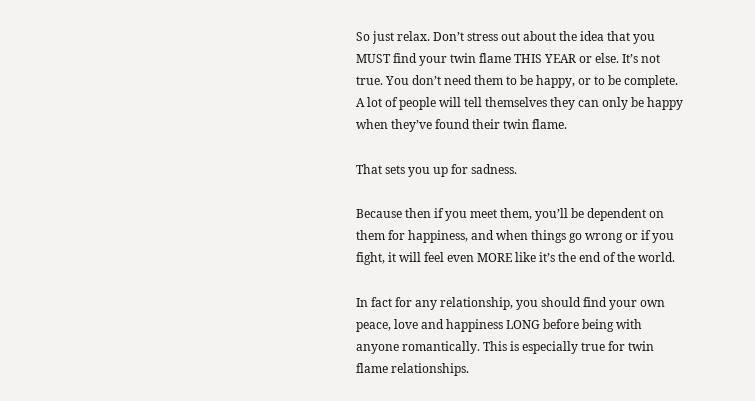So just relax. Don’t stress out about the idea that you MUST find your twin flame THIS YEAR or else. It’s not true. You don’t need them to be happy, or to be complete. A lot of people will tell themselves they can only be happy when they’ve found their twin flame.

That sets you up for sadness.

Because then if you meet them, you’ll be dependent on them for happiness, and when things go wrong or if you fight, it will feel even MORE like it’s the end of the world.

In fact for any relationship, you should find your own peace, love and happiness LONG before being with anyone romantically. This is especially true for twin flame relationships.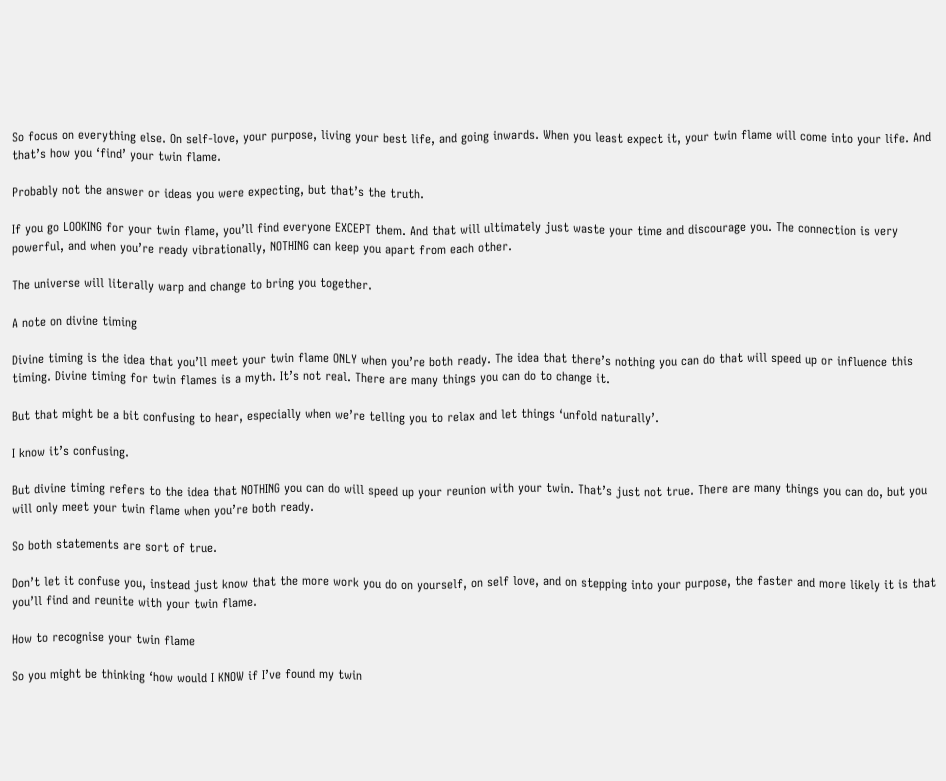So focus on everything else. On self-love, your purpose, living your best life, and going inwards. When you least expect it, your twin flame will come into your life. And that’s how you ‘find’ your twin flame.

Probably not the answer or ideas you were expecting, but that’s the truth.

If you go LOOKING for your twin flame, you’ll find everyone EXCEPT them. And that will ultimately just waste your time and discourage you. The connection is very powerful, and when you’re ready vibrationally, NOTHING can keep you apart from each other.

The universe will literally warp and change to bring you together.

A note on divine timing

Divine timing is the idea that you’ll meet your twin flame ONLY when you’re both ready. The idea that there’s nothing you can do that will speed up or influence this timing. Divine timing for twin flames is a myth. It’s not real. There are many things you can do to change it.

But that might be a bit confusing to hear, especially when we’re telling you to relax and let things ‘unfold naturally’.

I know it’s confusing.

But divine timing refers to the idea that NOTHING you can do will speed up your reunion with your twin. That’s just not true. There are many things you can do, but you will only meet your twin flame when you’re both ready.

So both statements are sort of true.

Don’t let it confuse you, instead just know that the more work you do on yourself, on self love, and on stepping into your purpose, the faster and more likely it is that you’ll find and reunite with your twin flame.

How to recognise your twin flame

So you might be thinking ‘how would I KNOW if I’ve found my twin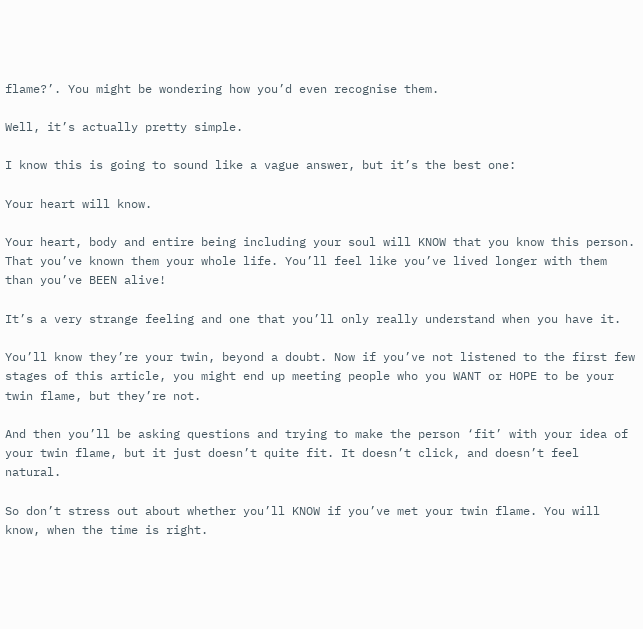flame?’. You might be wondering how you’d even recognise them.

Well, it’s actually pretty simple.

I know this is going to sound like a vague answer, but it’s the best one:

Your heart will know.

Your heart, body and entire being including your soul will KNOW that you know this person. That you’ve known them your whole life. You’ll feel like you’ve lived longer with them than you’ve BEEN alive!

It’s a very strange feeling and one that you’ll only really understand when you have it.

You’ll know they’re your twin, beyond a doubt. Now if you’ve not listened to the first few stages of this article, you might end up meeting people who you WANT or HOPE to be your twin flame, but they’re not.

And then you’ll be asking questions and trying to make the person ‘fit’ with your idea of your twin flame, but it just doesn’t quite fit. It doesn’t click, and doesn’t feel natural.

So don’t stress out about whether you’ll KNOW if you’ve met your twin flame. You will know, when the time is right.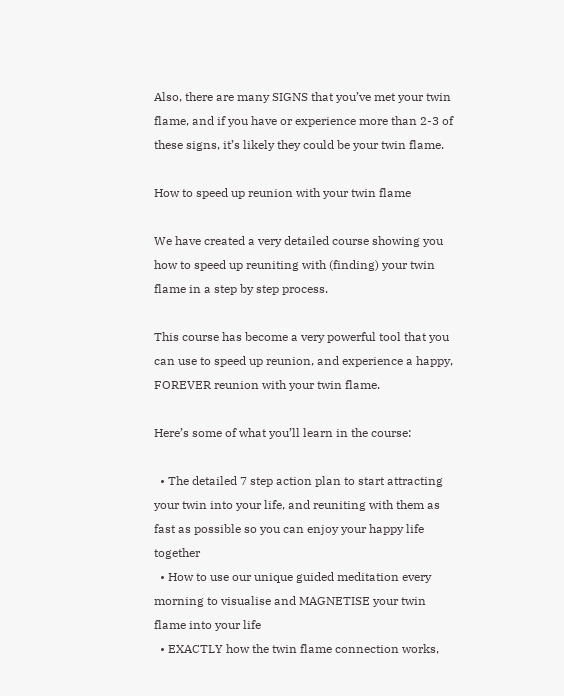Also, there are many SIGNS that you’ve met your twin flame, and if you have or experience more than 2-3 of these signs, it’s likely they could be your twin flame.

How to speed up reunion with your twin flame

We have created a very detailed course showing you how to speed up reuniting with (finding) your twin flame in a step by step process.

This course has become a very powerful tool that you can use to speed up reunion, and experience a happy, FOREVER reunion with your twin flame.

Here’s some of what you’ll learn in the course:

  • The detailed 7 step action plan to start attracting your twin into your life, and reuniting with them as fast as possible so you can enjoy your happy life together
  • How to use our unique guided meditation every morning to visualise and MAGNETISE your twin flame into your life
  • EXACTLY how the twin flame connection works,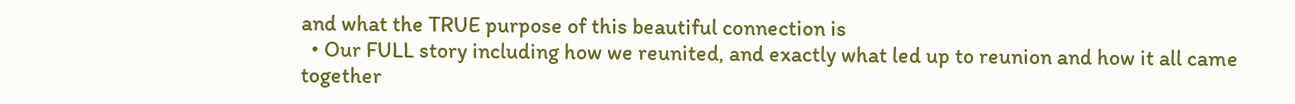and what the TRUE purpose of this beautiful connection is
  • Our FULL story including how we reunited, and exactly what led up to reunion and how it all came together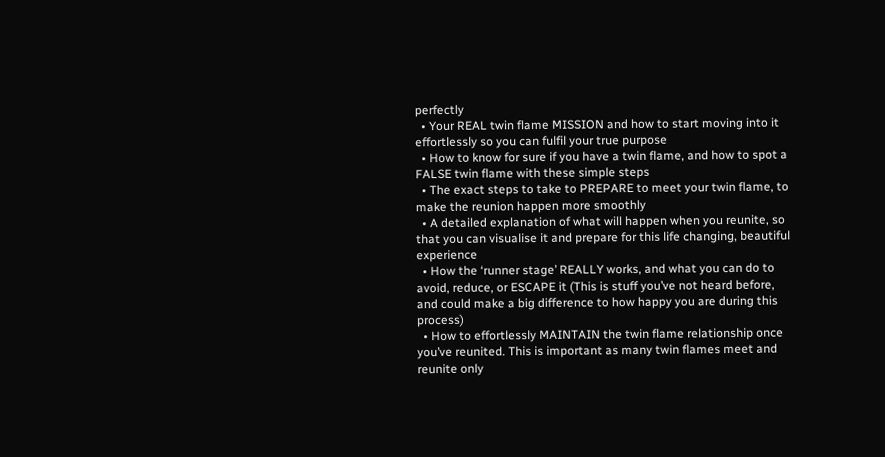perfectly
  • Your REAL twin flame MISSION and how to start moving into it effortlessly so you can fulfil your true purpose
  • How to know for sure if you have a twin flame, and how to spot a FALSE twin flame with these simple steps
  • The exact steps to take to PREPARE to meet your twin flame, to make the reunion happen more smoothly
  • A detailed explanation of what will happen when you reunite, so that you can visualise it and prepare for this life changing, beautiful experience
  • How the ‘runner stage’ REALLY works, and what you can do to avoid, reduce, or ESCAPE it (This is stuff you’ve not heard before, and could make a big difference to how happy you are during this process)
  • How to effortlessly MAINTAIN the twin flame relationship once you’ve reunited. This is important as many twin flames meet and reunite only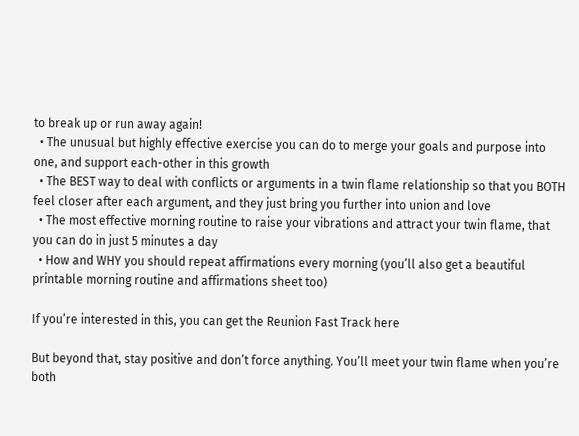to break up or run away again!
  • The unusual but highly effective exercise you can do to merge your goals and purpose into one, and support each-other in this growth
  • The BEST way to deal with conflicts or arguments in a twin flame relationship so that you BOTH feel closer after each argument, and they just bring you further into union and love
  • The most effective morning routine to raise your vibrations and attract your twin flame, that you can do in just 5 minutes a day
  • How and WHY you should repeat affirmations every morning (you’ll also get a beautiful printable morning routine and affirmations sheet too)

If you’re interested in this, you can get the Reunion Fast Track here

But beyond that, stay positive and don’t force anything. You’ll meet your twin flame when you’re both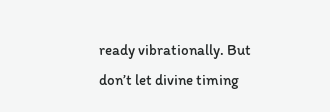ready vibrationally. But don’t let divine timing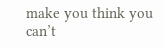make you think you can’t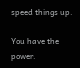speed things up.

You have the power.